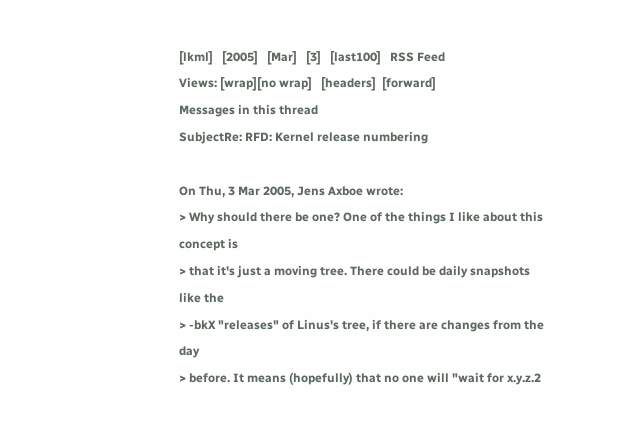[lkml]   [2005]   [Mar]   [3]   [last100]   RSS Feed
Views: [wrap][no wrap]   [headers]  [forward]
Messages in this thread
SubjectRe: RFD: Kernel release numbering

On Thu, 3 Mar 2005, Jens Axboe wrote:
> Why should there be one? One of the things I like about this concept is
> that it's just a moving tree. There could be daily snapshots like the
> -bkX "releases" of Linus's tree, if there are changes from the day
> before. It means (hopefully) that no one will "wait for x.y.z.2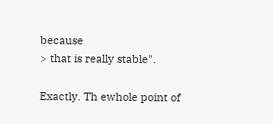because
> that is really stable".

Exactly. Th ewhole point of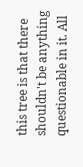this tree is that there shouldn't be anything
questionable in it. All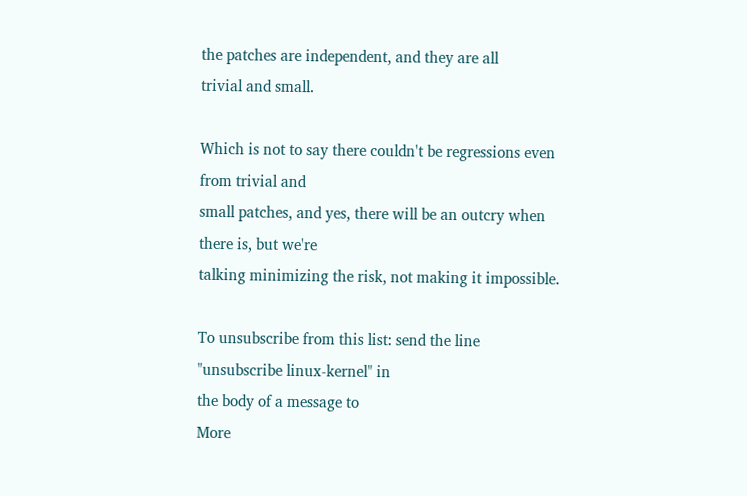the patches are independent, and they are all
trivial and small.

Which is not to say there couldn't be regressions even from trivial and
small patches, and yes, there will be an outcry when there is, but we're
talking minimizing the risk, not making it impossible.

To unsubscribe from this list: send the line "unsubscribe linux-kernel" in
the body of a message to
More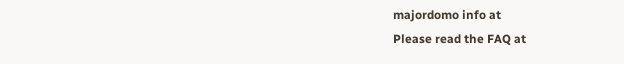majordomo info at
Please read the FAQ at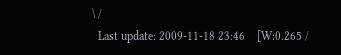\ /
  Last update: 2009-11-18 23:46    [W:0.265 /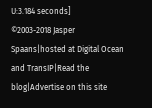U:3.184 seconds]
©2003-2018 Jasper Spaans|hosted at Digital Ocean and TransIP|Read the blog|Advertise on this site